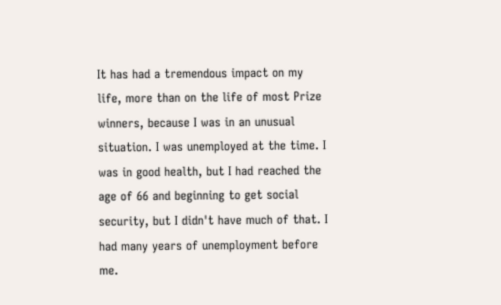It has had a tremendous impact on my life, more than on the life of most Prize winners, because I was in an unusual situation. I was unemployed at the time. I was in good health, but I had reached the age of 66 and beginning to get social security, but I didn't have much of that. I had many years of unemployment before me.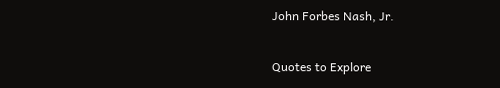John Forbes Nash, Jr.

Quotes to Explore